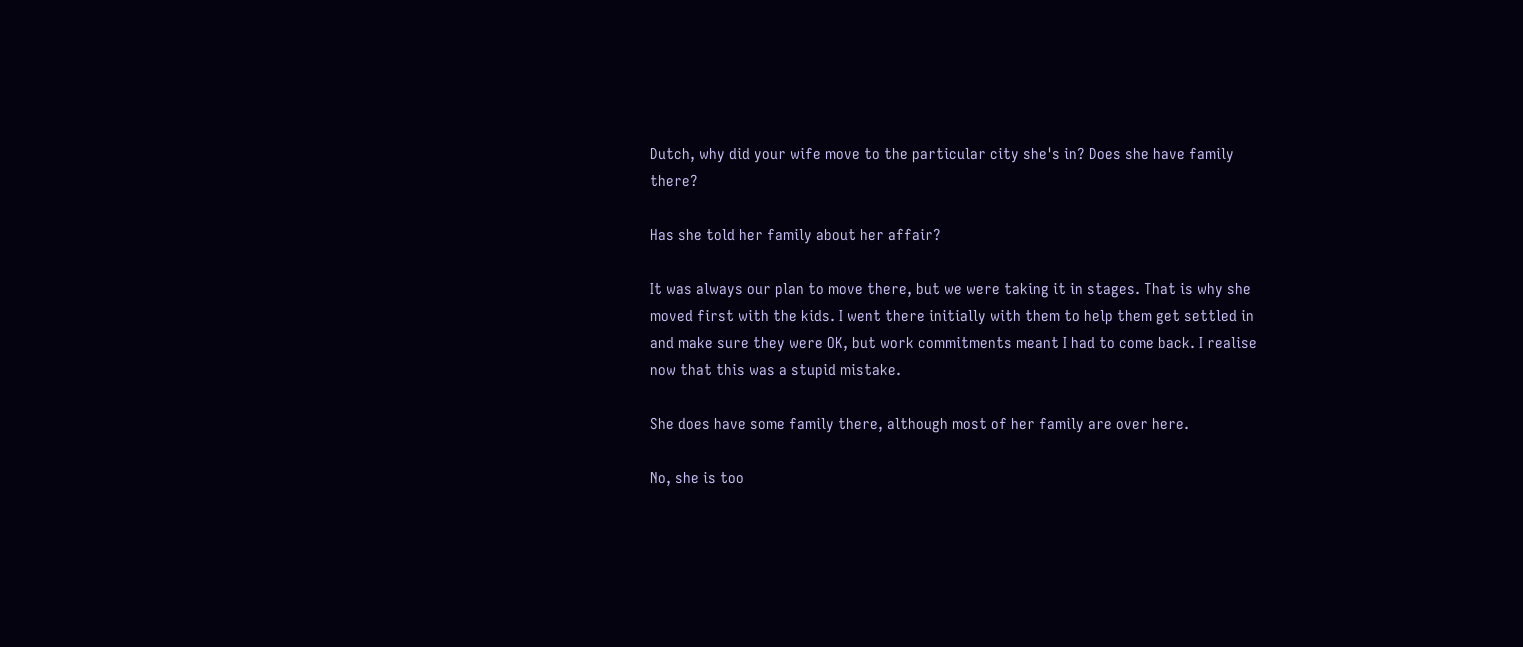Dutch, why did your wife move to the particular city she's in? Does she have family there?

Has she told her family about her affair?

It was always our plan to move there, but we were taking it in stages. That is why she moved first with the kids. I went there initially with them to help them get settled in and make sure they were OK, but work commitments meant I had to come back. I realise now that this was a stupid mistake.

She does have some family there, although most of her family are over here.

No, she is too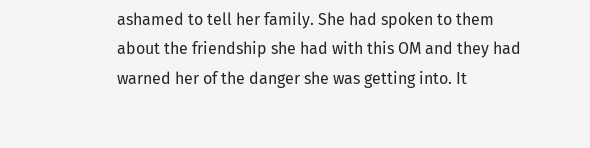ashamed to tell her family. She had spoken to them about the friendship she had with this OM and they had warned her of the danger she was getting into. It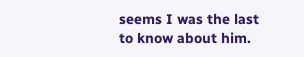seems I was the last to know about him.